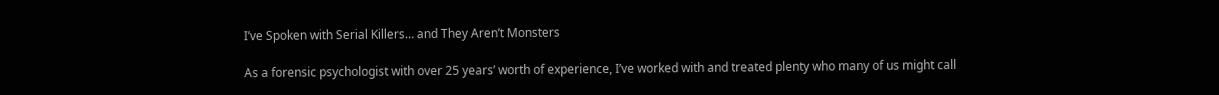I’ve Spoken with Serial Killers… and They Aren’t Monsters

As a forensic psychologist with over 25 years’ worth of experience, I’ve worked with and treated plenty who many of us might call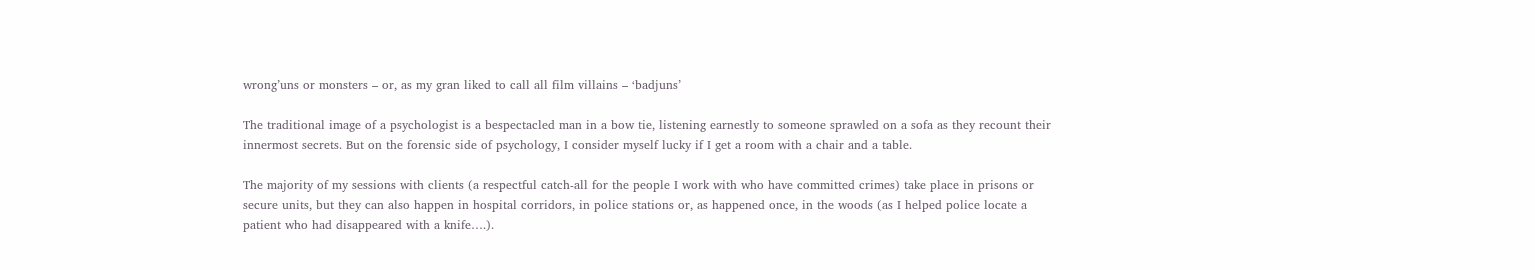wrong’uns or monsters – or, as my gran liked to call all film villains – ‘badjuns’

The traditional image of a psychologist is a bespectacled man in a bow tie, listening earnestly to someone sprawled on a sofa as they recount their innermost secrets. But on the forensic side of psychology, I consider myself lucky if I get a room with a chair and a table.

The majority of my sessions with clients (a respectful catch-all for the people I work with who have committed crimes) take place in prisons or secure units, but they can also happen in hospital corridors, in police stations or, as happened once, in the woods (as I helped police locate a patient who had disappeared with a knife….).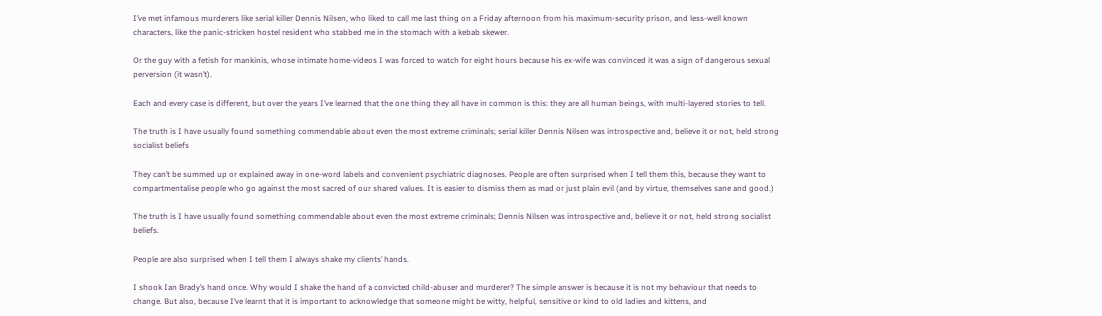I’ve met infamous murderers like serial killer Dennis Nilsen, who liked to call me last thing on a Friday afternoon from his maximum-security prison, and less-well known characters, like the panic-stricken hostel resident who stabbed me in the stomach with a kebab skewer.

Or the guy with a fetish for mankinis, whose intimate home-videos I was forced to watch for eight hours because his ex-wife was convinced it was a sign of dangerous sexual perversion (it wasn’t).

Each and every case is different, but over the years I’ve learned that the one thing they all have in common is this: they are all human beings, with multi-layered stories to tell.

The truth is I have usually found something commendable about even the most extreme criminals; serial killer Dennis Nilsen was introspective and, believe it or not, held strong socialist beliefs

They can’t be summed up or explained away in one-word labels and convenient psychiatric diagnoses. People are often surprised when I tell them this, because they want to compartmentalise people who go against the most sacred of our shared values. It is easier to dismiss them as mad or just plain evil (and by virtue, themselves sane and good.)

The truth is I have usually found something commendable about even the most extreme criminals; Dennis Nilsen was introspective and, believe it or not, held strong socialist beliefs.

People are also surprised when I tell them I always shake my clients’ hands.

I shook Ian Brady’s hand once. Why would I shake the hand of a convicted child-abuser and murderer? The simple answer is because it is not my behaviour that needs to change. But also, because I’ve learnt that it is important to acknowledge that someone might be witty, helpful, sensitive or kind to old ladies and kittens, and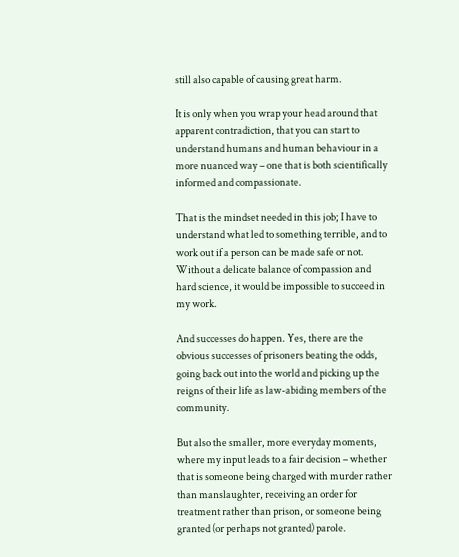still also capable of causing great harm.

It is only when you wrap your head around that apparent contradiction, that you can start to understand humans and human behaviour in a more nuanced way – one that is both scientifically informed and compassionate.

That is the mindset needed in this job; I have to understand what led to something terrible, and to work out if a person can be made safe or not. Without a delicate balance of compassion and hard science, it would be impossible to succeed in my work.

And successes do happen. Yes, there are the obvious successes of prisoners beating the odds, going back out into the world and picking up the reigns of their life as law-abiding members of the community.

But also the smaller, more everyday moments, where my input leads to a fair decision – whether that is someone being charged with murder rather than manslaughter, receiving an order for treatment rather than prison, or someone being granted (or perhaps not granted) parole.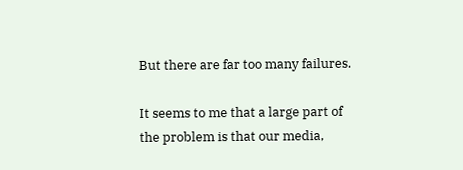But there are far too many failures.

It seems to me that a large part of the problem is that our media,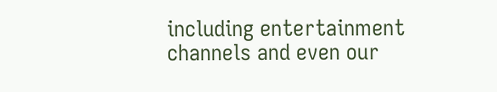including entertainment channels and even our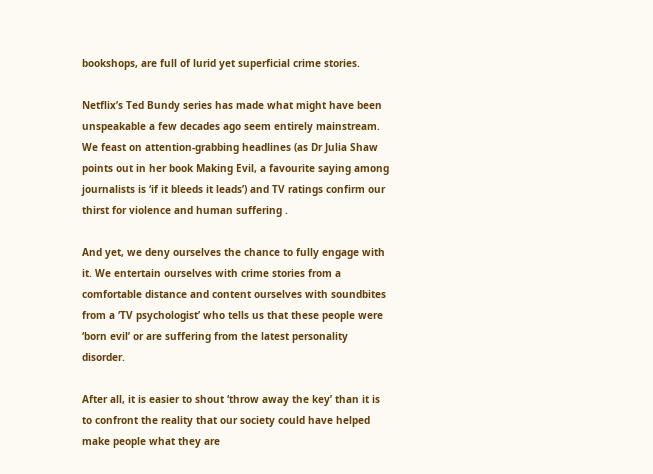bookshops, are full of lurid yet superficial crime stories.

Netflix’s Ted Bundy series has made what might have been unspeakable a few decades ago seem entirely mainstream. We feast on attention-grabbing headlines (as Dr Julia Shaw points out in her book Making Evil, a favourite saying among journalists is ‘if it bleeds it leads’) and TV ratings confirm our thirst for violence and human suffering .

And yet, we deny ourselves the chance to fully engage with it. We entertain ourselves with crime stories from a comfortable distance and content ourselves with soundbites from a ‘TV psychologist’ who tells us that these people were ‘born evil’ or are suffering from the latest personality disorder.

After all, it is easier to shout ‘throw away the key’ than it is to confront the reality that our society could have helped make people what they are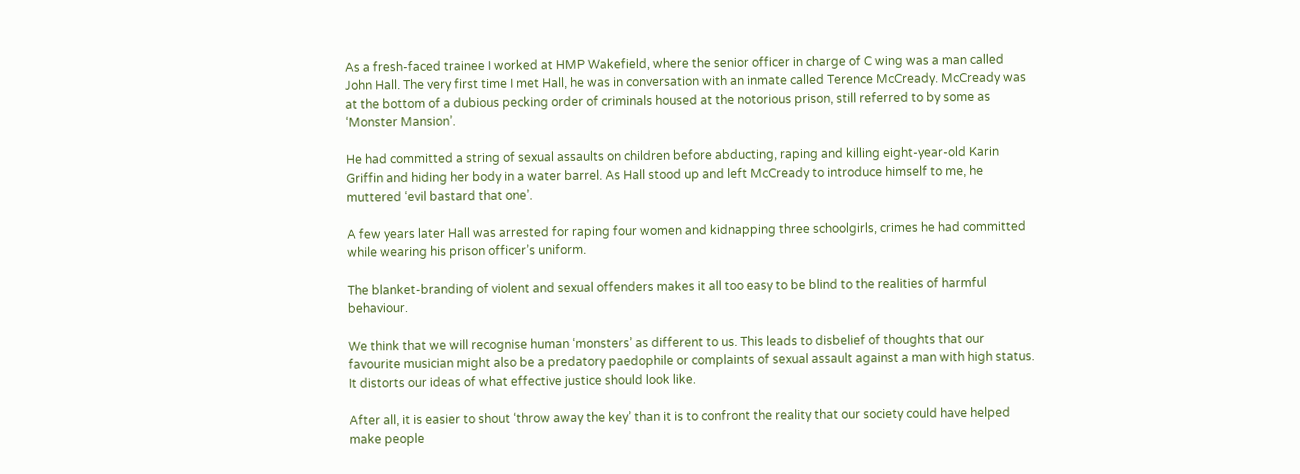As a fresh-faced trainee I worked at HMP Wakefield, where the senior officer in charge of C wing was a man called John Hall. The very first time I met Hall, he was in conversation with an inmate called Terence McCready. McCready was at the bottom of a dubious pecking order of criminals housed at the notorious prison, still referred to by some as ‘Monster Mansion’.

He had committed a string of sexual assaults on children before abducting, raping and killing eight-year-old Karin Griffin and hiding her body in a water barrel. As Hall stood up and left McCready to introduce himself to me, he muttered ‘evil bastard that one’.

A few years later Hall was arrested for raping four women and kidnapping three schoolgirls, crimes he had committed while wearing his prison officer’s uniform.

The blanket-branding of violent and sexual offenders makes it all too easy to be blind to the realities of harmful behaviour.

We think that we will recognise human ‘monsters’ as different to us. This leads to disbelief of thoughts that our favourite musician might also be a predatory paedophile or complaints of sexual assault against a man with high status. It distorts our ideas of what effective justice should look like.

After all, it is easier to shout ‘throw away the key’ than it is to confront the reality that our society could have helped make people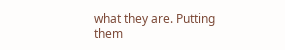what they are. Putting them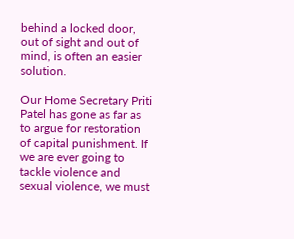behind a locked door, out of sight and out of mind, is often an easier solution.

Our Home Secretary Priti Patel has gone as far as to argue for restoration of capital punishment. If we are ever going to tackle violence and sexual violence, we must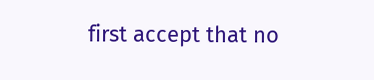first accept that no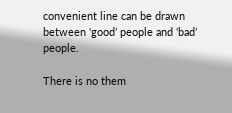convenient line can be drawn between ‘good’ people and ‘bad’ people.

There is no them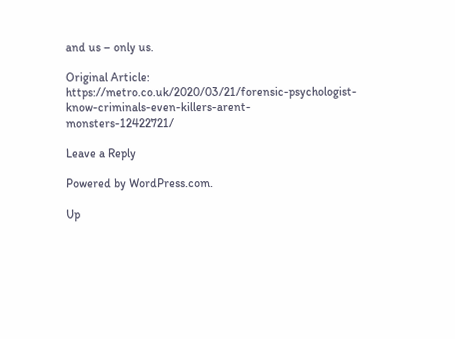and us – only us.

Original Article: https://metro.co.uk/2020/03/21/forensic-psychologist-know-criminals-even-killers-arent-monsters-12422721/

Leave a Reply

Powered by WordPress.com.

Up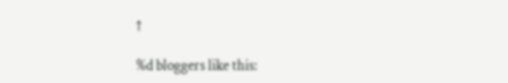↑

%d bloggers like this: